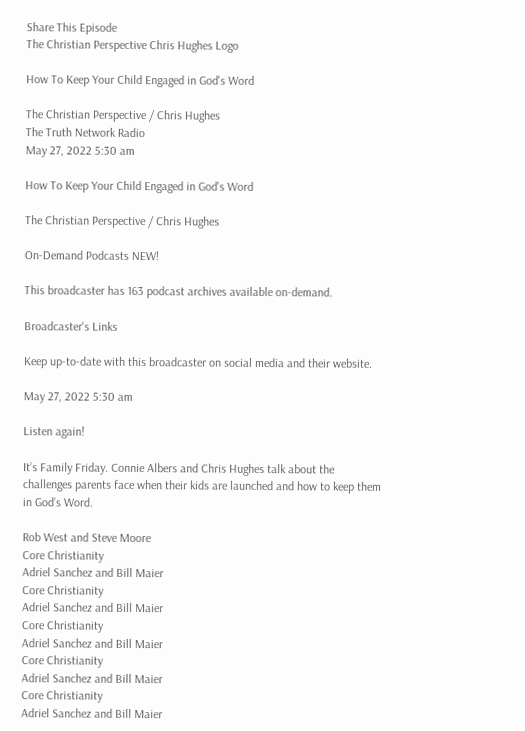Share This Episode
The Christian Perspective Chris Hughes Logo

How To Keep Your Child Engaged in God's Word

The Christian Perspective / Chris Hughes
The Truth Network Radio
May 27, 2022 5:30 am

How To Keep Your Child Engaged in God's Word

The Christian Perspective / Chris Hughes

On-Demand Podcasts NEW!

This broadcaster has 163 podcast archives available on-demand.

Broadcaster's Links

Keep up-to-date with this broadcaster on social media and their website.

May 27, 2022 5:30 am

Listen again!

It’s Family Friday. Connie Albers and Chris Hughes talk about the challenges parents face when their kids are launched and how to keep them in God’s Word.

Rob West and Steve Moore
Core Christianity
Adriel Sanchez and Bill Maier
Core Christianity
Adriel Sanchez and Bill Maier
Core Christianity
Adriel Sanchez and Bill Maier
Core Christianity
Adriel Sanchez and Bill Maier
Core Christianity
Adriel Sanchez and Bill Maier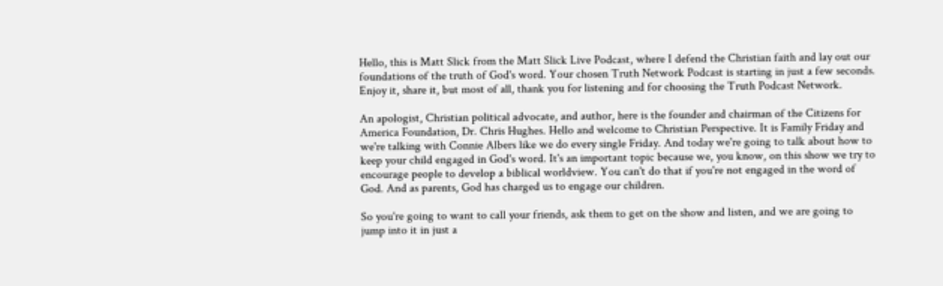Hello, this is Matt Slick from the Matt Slick Live Podcast, where I defend the Christian faith and lay out our foundations of the truth of God's word. Your chosen Truth Network Podcast is starting in just a few seconds. Enjoy it, share it, but most of all, thank you for listening and for choosing the Truth Podcast Network.

An apologist, Christian political advocate, and author, here is the founder and chairman of the Citizens for America Foundation, Dr. Chris Hughes. Hello and welcome to Christian Perspective. It is Family Friday and we're talking with Connie Albers like we do every single Friday. And today we're going to talk about how to keep your child engaged in God's word. It's an important topic because we, you know, on this show we try to encourage people to develop a biblical worldview. You can't do that if you're not engaged in the word of God. And as parents, God has charged us to engage our children.

So you're going to want to call your friends, ask them to get on the show and listen, and we are going to jump into it in just a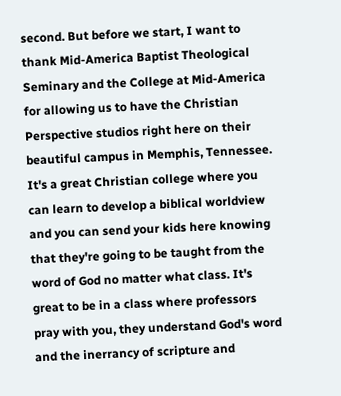second. But before we start, I want to thank Mid-America Baptist Theological Seminary and the College at Mid-America for allowing us to have the Christian Perspective studios right here on their beautiful campus in Memphis, Tennessee. It's a great Christian college where you can learn to develop a biblical worldview and you can send your kids here knowing that they're going to be taught from the word of God no matter what class. It's great to be in a class where professors pray with you, they understand God's word and the inerrancy of scripture and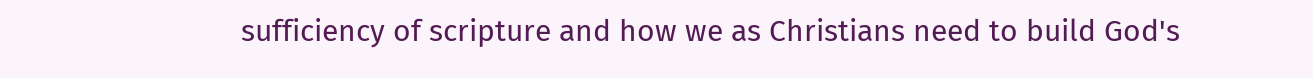sufficiency of scripture and how we as Christians need to build God's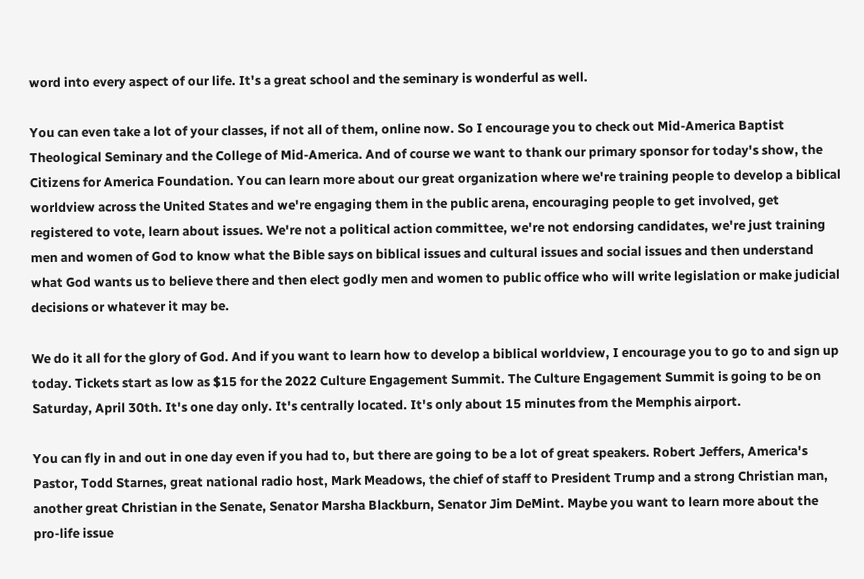word into every aspect of our life. It's a great school and the seminary is wonderful as well.

You can even take a lot of your classes, if not all of them, online now. So I encourage you to check out Mid-America Baptist Theological Seminary and the College of Mid-America. And of course we want to thank our primary sponsor for today's show, the Citizens for America Foundation. You can learn more about our great organization where we're training people to develop a biblical worldview across the United States and we're engaging them in the public arena, encouraging people to get involved, get registered to vote, learn about issues. We're not a political action committee, we're not endorsing candidates, we're just training men and women of God to know what the Bible says on biblical issues and cultural issues and social issues and then understand what God wants us to believe there and then elect godly men and women to public office who will write legislation or make judicial decisions or whatever it may be.

We do it all for the glory of God. And if you want to learn how to develop a biblical worldview, I encourage you to go to and sign up today. Tickets start as low as $15 for the 2022 Culture Engagement Summit. The Culture Engagement Summit is going to be on Saturday, April 30th. It's one day only. It's centrally located. It's only about 15 minutes from the Memphis airport.

You can fly in and out in one day even if you had to, but there are going to be a lot of great speakers. Robert Jeffers, America's Pastor, Todd Starnes, great national radio host, Mark Meadows, the chief of staff to President Trump and a strong Christian man, another great Christian in the Senate, Senator Marsha Blackburn, Senator Jim DeMint. Maybe you want to learn more about the pro-life issue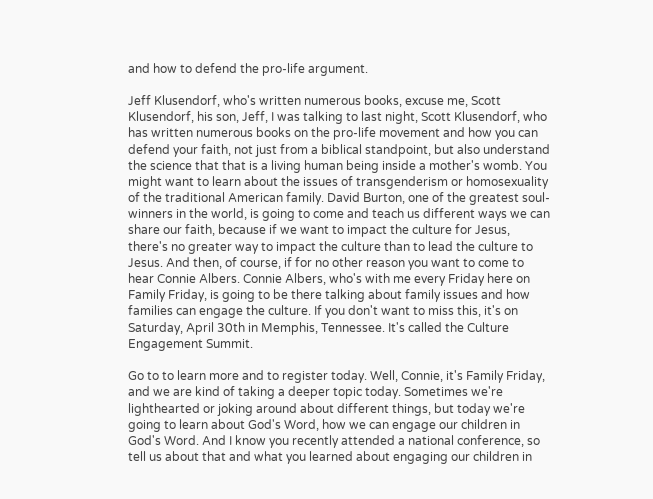and how to defend the pro-life argument.

Jeff Klusendorf, who's written numerous books, excuse me, Scott Klusendorf, his son, Jeff, I was talking to last night, Scott Klusendorf, who has written numerous books on the pro-life movement and how you can defend your faith, not just from a biblical standpoint, but also understand the science that that is a living human being inside a mother's womb. You might want to learn about the issues of transgenderism or homosexuality of the traditional American family. David Burton, one of the greatest soul-winners in the world, is going to come and teach us different ways we can share our faith, because if we want to impact the culture for Jesus, there's no greater way to impact the culture than to lead the culture to Jesus. And then, of course, if for no other reason you want to come to hear Connie Albers. Connie Albers, who's with me every Friday here on Family Friday, is going to be there talking about family issues and how families can engage the culture. If you don't want to miss this, it's on Saturday, April 30th in Memphis, Tennessee. It's called the Culture Engagement Summit.

Go to to learn more and to register today. Well, Connie, it's Family Friday, and we are kind of taking a deeper topic today. Sometimes we're lighthearted or joking around about different things, but today we're going to learn about God's Word, how we can engage our children in God's Word. And I know you recently attended a national conference, so tell us about that and what you learned about engaging our children in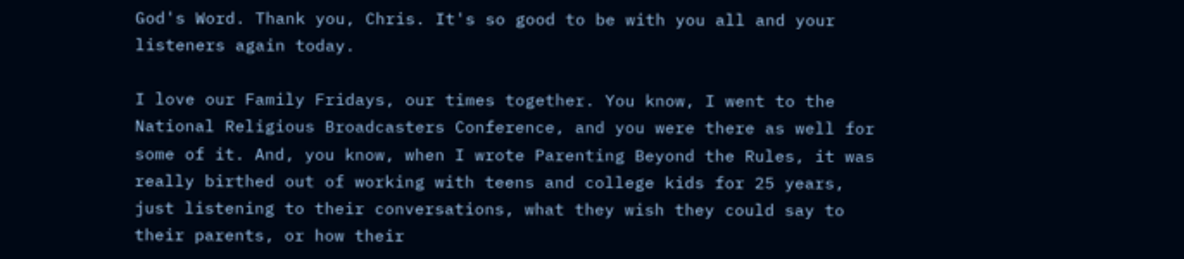God's Word. Thank you, Chris. It's so good to be with you all and your listeners again today.

I love our Family Fridays, our times together. You know, I went to the National Religious Broadcasters Conference, and you were there as well for some of it. And, you know, when I wrote Parenting Beyond the Rules, it was really birthed out of working with teens and college kids for 25 years, just listening to their conversations, what they wish they could say to their parents, or how their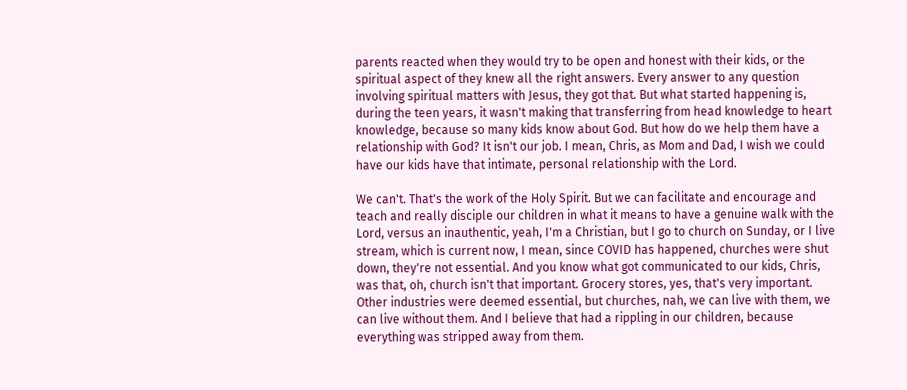parents reacted when they would try to be open and honest with their kids, or the spiritual aspect of they knew all the right answers. Every answer to any question involving spiritual matters with Jesus, they got that. But what started happening is, during the teen years, it wasn't making that transferring from head knowledge to heart knowledge, because so many kids know about God. But how do we help them have a relationship with God? It isn't our job. I mean, Chris, as Mom and Dad, I wish we could have our kids have that intimate, personal relationship with the Lord.

We can't. That's the work of the Holy Spirit. But we can facilitate and encourage and teach and really disciple our children in what it means to have a genuine walk with the Lord, versus an inauthentic, yeah, I'm a Christian, but I go to church on Sunday, or I live stream, which is current now, I mean, since COVID has happened, churches were shut down, they're not essential. And you know what got communicated to our kids, Chris, was that, oh, church isn't that important. Grocery stores, yes, that's very important. Other industries were deemed essential, but churches, nah, we can live with them, we can live without them. And I believe that had a rippling in our children, because everything was stripped away from them.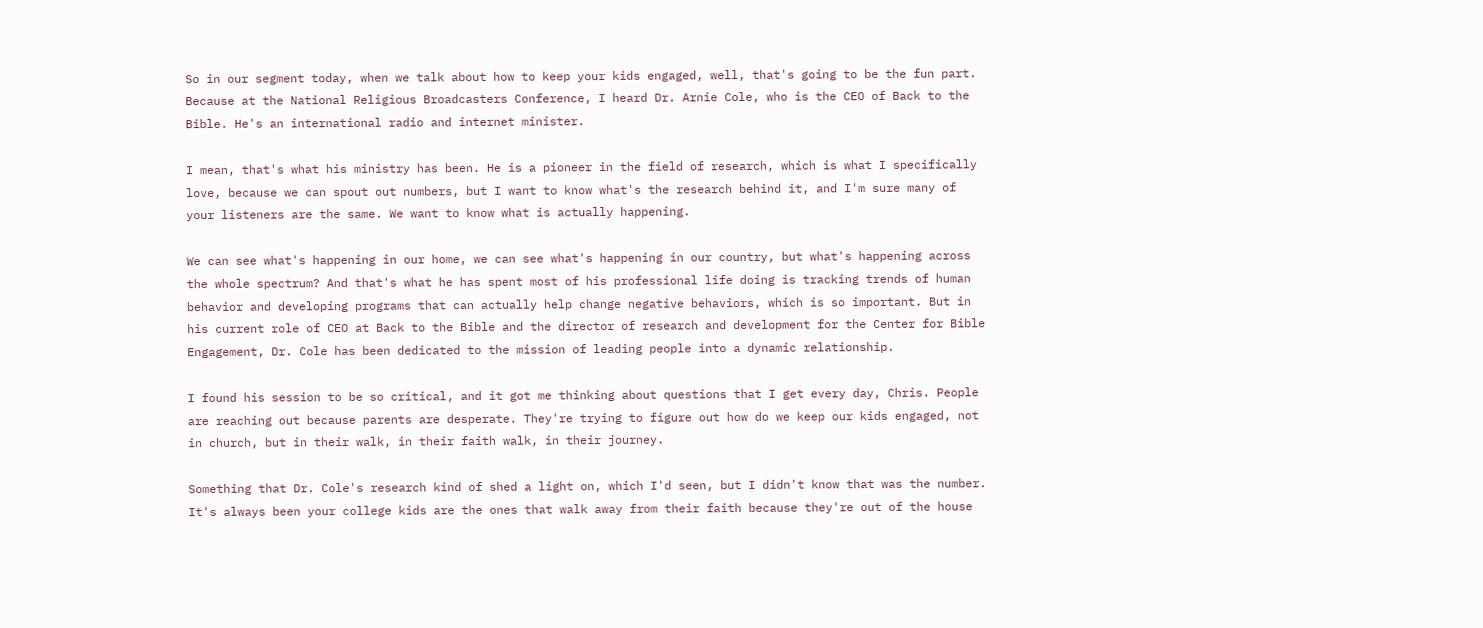So in our segment today, when we talk about how to keep your kids engaged, well, that's going to be the fun part. Because at the National Religious Broadcasters Conference, I heard Dr. Arnie Cole, who is the CEO of Back to the Bible. He's an international radio and internet minister.

I mean, that's what his ministry has been. He is a pioneer in the field of research, which is what I specifically love, because we can spout out numbers, but I want to know what's the research behind it, and I'm sure many of your listeners are the same. We want to know what is actually happening.

We can see what's happening in our home, we can see what's happening in our country, but what's happening across the whole spectrum? And that's what he has spent most of his professional life doing is tracking trends of human behavior and developing programs that can actually help change negative behaviors, which is so important. But in his current role of CEO at Back to the Bible and the director of research and development for the Center for Bible Engagement, Dr. Cole has been dedicated to the mission of leading people into a dynamic relationship.

I found his session to be so critical, and it got me thinking about questions that I get every day, Chris. People are reaching out because parents are desperate. They're trying to figure out how do we keep our kids engaged, not in church, but in their walk, in their faith walk, in their journey.

Something that Dr. Cole's research kind of shed a light on, which I'd seen, but I didn't know that was the number. It's always been your college kids are the ones that walk away from their faith because they're out of the house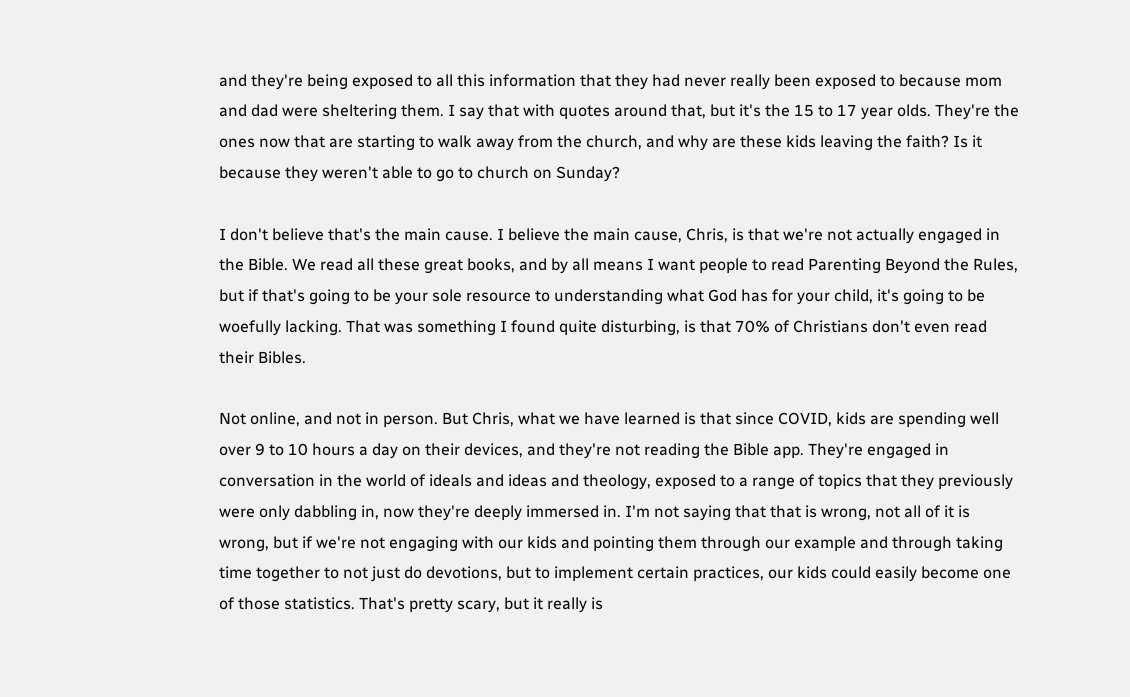and they're being exposed to all this information that they had never really been exposed to because mom and dad were sheltering them. I say that with quotes around that, but it's the 15 to 17 year olds. They're the ones now that are starting to walk away from the church, and why are these kids leaving the faith? Is it because they weren't able to go to church on Sunday?

I don't believe that's the main cause. I believe the main cause, Chris, is that we're not actually engaged in the Bible. We read all these great books, and by all means I want people to read Parenting Beyond the Rules, but if that's going to be your sole resource to understanding what God has for your child, it's going to be woefully lacking. That was something I found quite disturbing, is that 70% of Christians don't even read their Bibles.

Not online, and not in person. But Chris, what we have learned is that since COVID, kids are spending well over 9 to 10 hours a day on their devices, and they're not reading the Bible app. They're engaged in conversation in the world of ideals and ideas and theology, exposed to a range of topics that they previously were only dabbling in, now they're deeply immersed in. I'm not saying that that is wrong, not all of it is wrong, but if we're not engaging with our kids and pointing them through our example and through taking time together to not just do devotions, but to implement certain practices, our kids could easily become one of those statistics. That's pretty scary, but it really is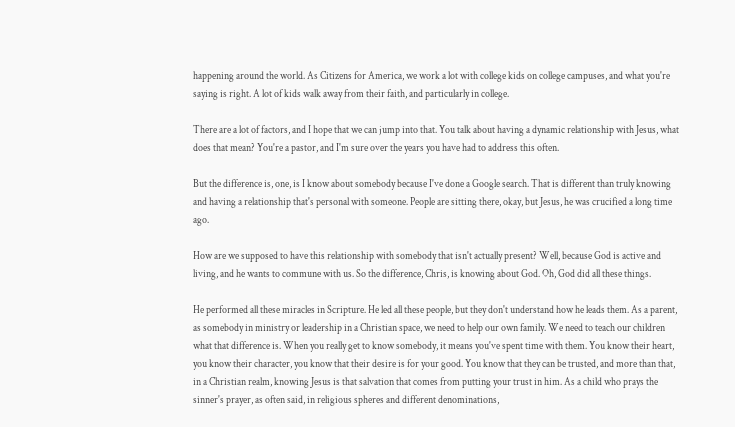happening around the world. As Citizens for America, we work a lot with college kids on college campuses, and what you're saying is right. A lot of kids walk away from their faith, and particularly in college.

There are a lot of factors, and I hope that we can jump into that. You talk about having a dynamic relationship with Jesus, what does that mean? You're a pastor, and I'm sure over the years you have had to address this often.

But the difference is, one, is I know about somebody because I've done a Google search. That is different than truly knowing and having a relationship that's personal with someone. People are sitting there, okay, but Jesus, he was crucified a long time ago.

How are we supposed to have this relationship with somebody that isn't actually present? Well, because God is active and living, and he wants to commune with us. So the difference, Chris, is knowing about God. Oh, God did all these things.

He performed all these miracles in Scripture. He led all these people, but they don't understand how he leads them. As a parent, as somebody in ministry or leadership in a Christian space, we need to help our own family. We need to teach our children what that difference is. When you really get to know somebody, it means you've spent time with them. You know their heart, you know their character, you know that their desire is for your good. You know that they can be trusted, and more than that, in a Christian realm, knowing Jesus is that salvation that comes from putting your trust in him. As a child who prays the sinner's prayer, as often said, in religious spheres and different denominations,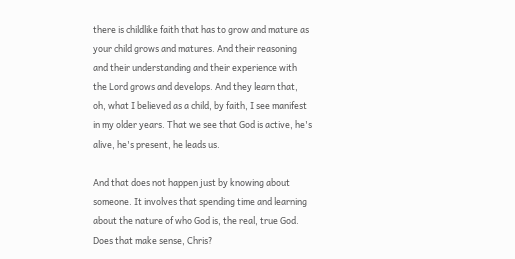there is childlike faith that has to grow and mature as your child grows and matures. And their reasoning and their understanding and their experience with the Lord grows and develops. And they learn that, oh, what I believed as a child, by faith, I see manifest in my older years. That we see that God is active, he's alive, he's present, he leads us.

And that does not happen just by knowing about someone. It involves that spending time and learning about the nature of who God is, the real, true God. Does that make sense, Chris?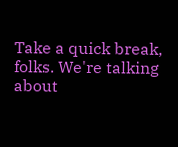Take a quick break, folks. We're talking about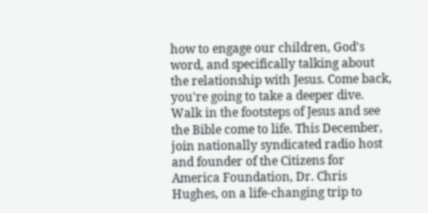how to engage our children, God's word, and specifically talking about the relationship with Jesus. Come back, you're going to take a deeper dive. Walk in the footsteps of Jesus and see the Bible come to life. This December, join nationally syndicated radio host and founder of the Citizens for America Foundation, Dr. Chris Hughes, on a life-changing trip to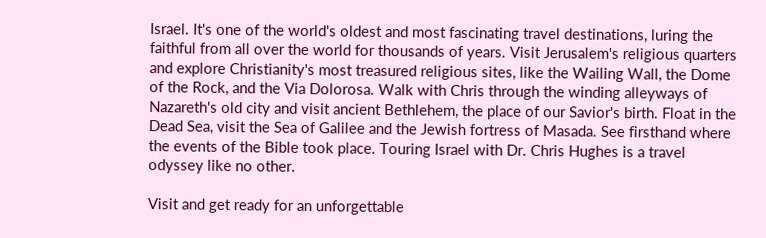Israel. It's one of the world's oldest and most fascinating travel destinations, luring the faithful from all over the world for thousands of years. Visit Jerusalem's religious quarters and explore Christianity's most treasured religious sites, like the Wailing Wall, the Dome of the Rock, and the Via Dolorosa. Walk with Chris through the winding alleyways of Nazareth's old city and visit ancient Bethlehem, the place of our Savior's birth. Float in the Dead Sea, visit the Sea of Galilee and the Jewish fortress of Masada. See firsthand where the events of the Bible took place. Touring Israel with Dr. Chris Hughes is a travel odyssey like no other.

Visit and get ready for an unforgettable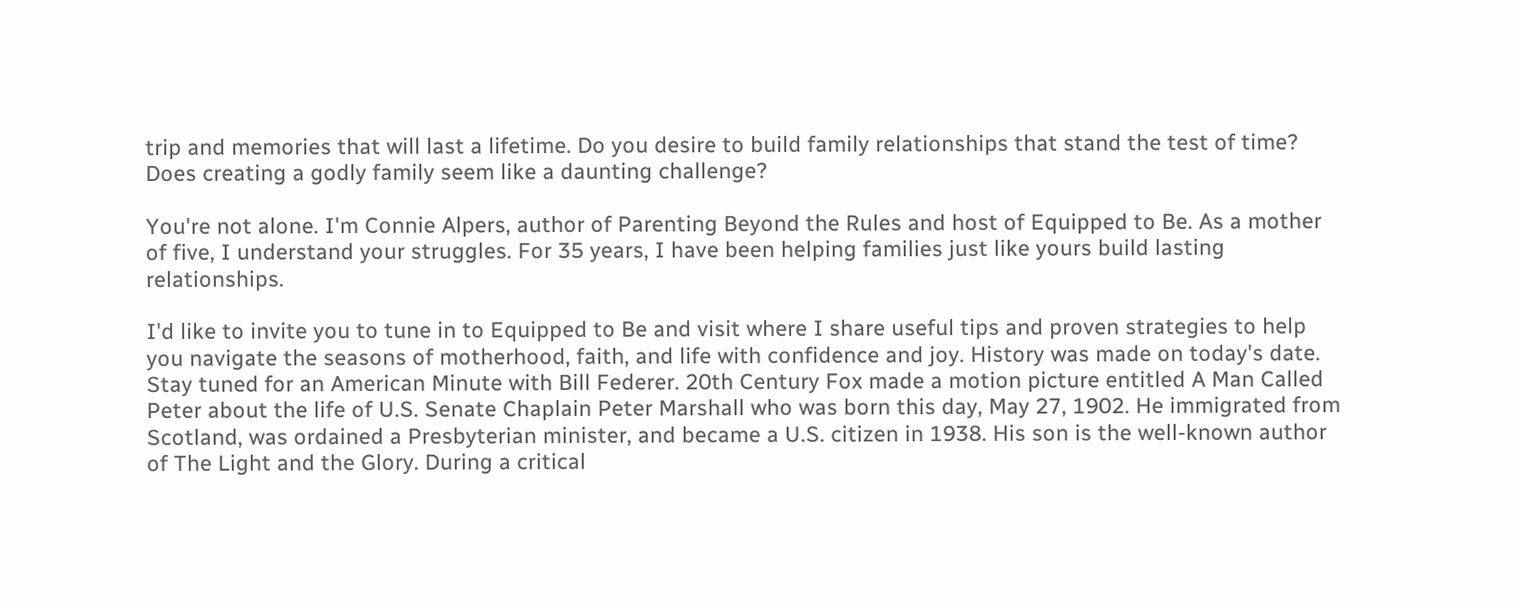trip and memories that will last a lifetime. Do you desire to build family relationships that stand the test of time? Does creating a godly family seem like a daunting challenge?

You're not alone. I'm Connie Alpers, author of Parenting Beyond the Rules and host of Equipped to Be. As a mother of five, I understand your struggles. For 35 years, I have been helping families just like yours build lasting relationships.

I'd like to invite you to tune in to Equipped to Be and visit where I share useful tips and proven strategies to help you navigate the seasons of motherhood, faith, and life with confidence and joy. History was made on today's date. Stay tuned for an American Minute with Bill Federer. 20th Century Fox made a motion picture entitled A Man Called Peter about the life of U.S. Senate Chaplain Peter Marshall who was born this day, May 27, 1902. He immigrated from Scotland, was ordained a Presbyterian minister, and became a U.S. citizen in 1938. His son is the well-known author of The Light and the Glory. During a critical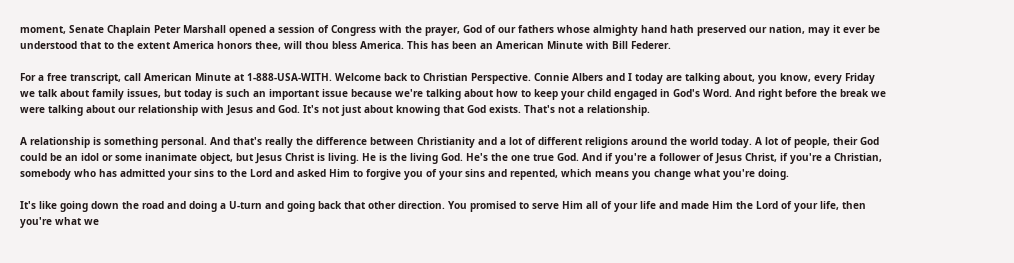moment, Senate Chaplain Peter Marshall opened a session of Congress with the prayer, God of our fathers whose almighty hand hath preserved our nation, may it ever be understood that to the extent America honors thee, will thou bless America. This has been an American Minute with Bill Federer.

For a free transcript, call American Minute at 1-888-USA-WITH. Welcome back to Christian Perspective. Connie Albers and I today are talking about, you know, every Friday we talk about family issues, but today is such an important issue because we're talking about how to keep your child engaged in God's Word. And right before the break we were talking about our relationship with Jesus and God. It's not just about knowing that God exists. That's not a relationship.

A relationship is something personal. And that's really the difference between Christianity and a lot of different religions around the world today. A lot of people, their God could be an idol or some inanimate object, but Jesus Christ is living. He is the living God. He's the one true God. And if you're a follower of Jesus Christ, if you're a Christian, somebody who has admitted your sins to the Lord and asked Him to forgive you of your sins and repented, which means you change what you're doing.

It's like going down the road and doing a U-turn and going back that other direction. You promised to serve Him all of your life and made Him the Lord of your life, then you're what we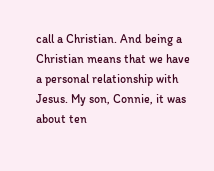call a Christian. And being a Christian means that we have a personal relationship with Jesus. My son, Connie, it was about ten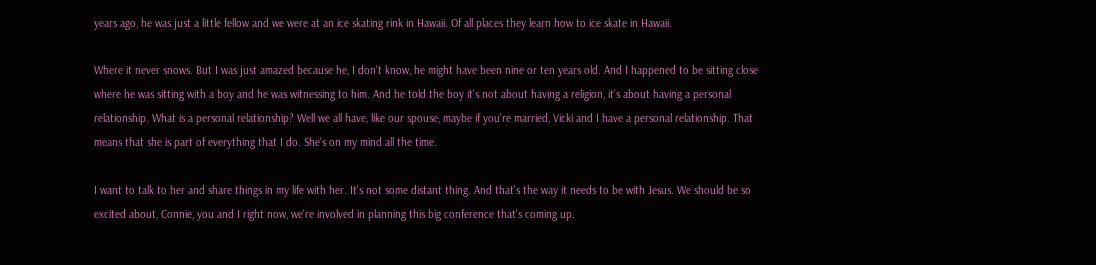years ago, he was just a little fellow and we were at an ice skating rink in Hawaii. Of all places they learn how to ice skate in Hawaii.

Where it never snows. But I was just amazed because he, I don't know, he might have been nine or ten years old. And I happened to be sitting close where he was sitting with a boy and he was witnessing to him. And he told the boy it's not about having a religion, it's about having a personal relationship. What is a personal relationship? Well we all have, like our spouse, maybe if you're married, Vicki and I have a personal relationship. That means that she is part of everything that I do. She's on my mind all the time.

I want to talk to her and share things in my life with her. It's not some distant thing. And that's the way it needs to be with Jesus. We should be so excited about, Connie, you and I right now, we're involved in planning this big conference that's coming up.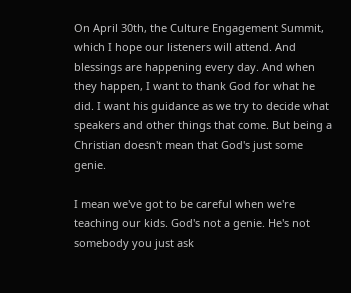On April 30th, the Culture Engagement Summit, which I hope our listeners will attend. And blessings are happening every day. And when they happen, I want to thank God for what he did. I want his guidance as we try to decide what speakers and other things that come. But being a Christian doesn't mean that God's just some genie.

I mean we've got to be careful when we're teaching our kids. God's not a genie. He's not somebody you just ask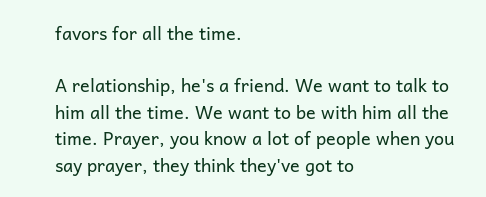favors for all the time.

A relationship, he's a friend. We want to talk to him all the time. We want to be with him all the time. Prayer, you know a lot of people when you say prayer, they think they've got to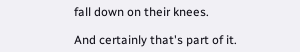fall down on their knees.

And certainly that's part of it.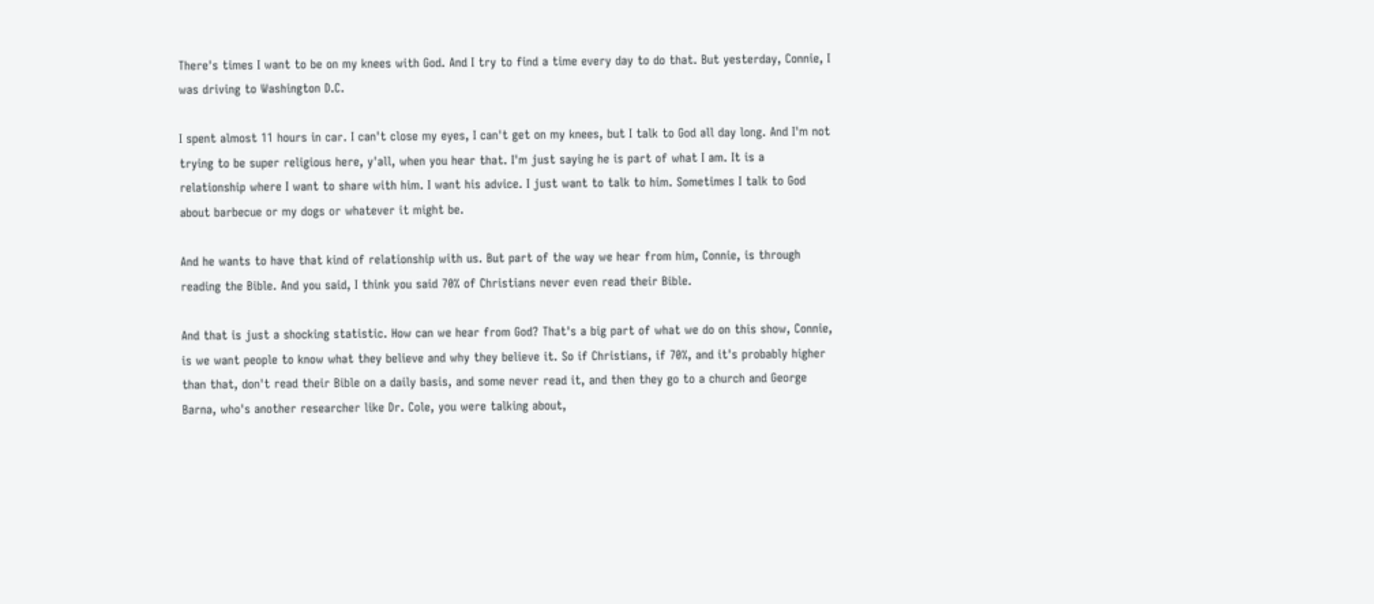There's times I want to be on my knees with God. And I try to find a time every day to do that. But yesterday, Connie, I was driving to Washington D.C.

I spent almost 11 hours in car. I can't close my eyes, I can't get on my knees, but I talk to God all day long. And I'm not trying to be super religious here, y'all, when you hear that. I'm just saying he is part of what I am. It is a relationship where I want to share with him. I want his advice. I just want to talk to him. Sometimes I talk to God about barbecue or my dogs or whatever it might be.

And he wants to have that kind of relationship with us. But part of the way we hear from him, Connie, is through reading the Bible. And you said, I think you said 70% of Christians never even read their Bible.

And that is just a shocking statistic. How can we hear from God? That's a big part of what we do on this show, Connie, is we want people to know what they believe and why they believe it. So if Christians, if 70%, and it's probably higher than that, don't read their Bible on a daily basis, and some never read it, and then they go to a church and George Barna, who's another researcher like Dr. Cole, you were talking about,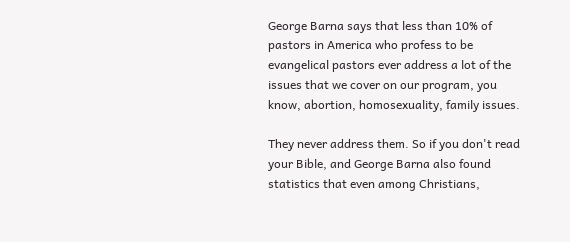George Barna says that less than 10% of pastors in America who profess to be evangelical pastors ever address a lot of the issues that we cover on our program, you know, abortion, homosexuality, family issues.

They never address them. So if you don't read your Bible, and George Barna also found statistics that even among Christians,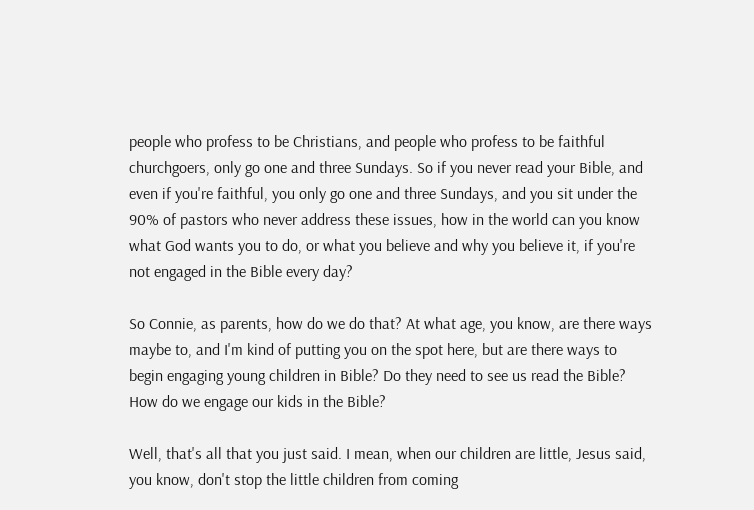people who profess to be Christians, and people who profess to be faithful churchgoers, only go one and three Sundays. So if you never read your Bible, and even if you're faithful, you only go one and three Sundays, and you sit under the 90% of pastors who never address these issues, how in the world can you know what God wants you to do, or what you believe and why you believe it, if you're not engaged in the Bible every day?

So Connie, as parents, how do we do that? At what age, you know, are there ways maybe to, and I'm kind of putting you on the spot here, but are there ways to begin engaging young children in Bible? Do they need to see us read the Bible? How do we engage our kids in the Bible?

Well, that's all that you just said. I mean, when our children are little, Jesus said, you know, don't stop the little children from coming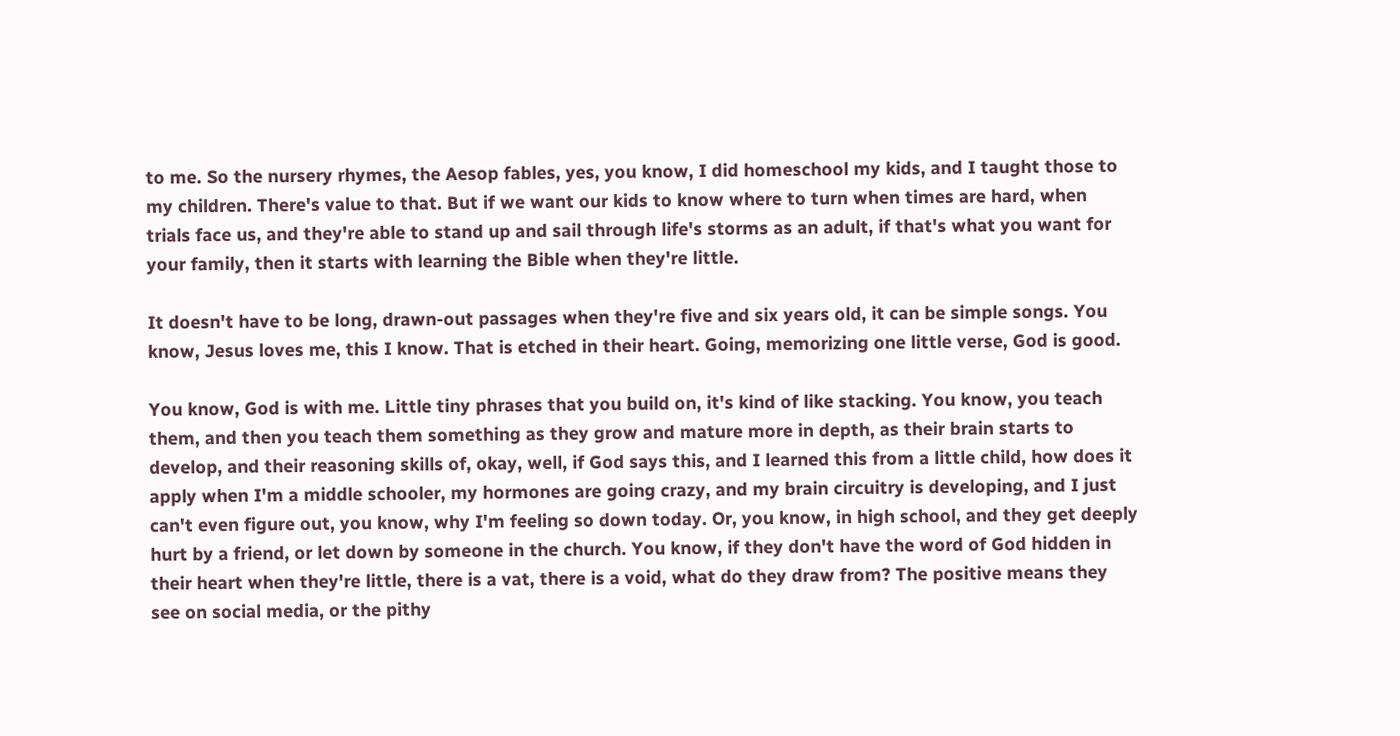to me. So the nursery rhymes, the Aesop fables, yes, you know, I did homeschool my kids, and I taught those to my children. There's value to that. But if we want our kids to know where to turn when times are hard, when trials face us, and they're able to stand up and sail through life's storms as an adult, if that's what you want for your family, then it starts with learning the Bible when they're little.

It doesn't have to be long, drawn-out passages when they're five and six years old, it can be simple songs. You know, Jesus loves me, this I know. That is etched in their heart. Going, memorizing one little verse, God is good.

You know, God is with me. Little tiny phrases that you build on, it's kind of like stacking. You know, you teach them, and then you teach them something as they grow and mature more in depth, as their brain starts to develop, and their reasoning skills of, okay, well, if God says this, and I learned this from a little child, how does it apply when I'm a middle schooler, my hormones are going crazy, and my brain circuitry is developing, and I just can't even figure out, you know, why I'm feeling so down today. Or, you know, in high school, and they get deeply hurt by a friend, or let down by someone in the church. You know, if they don't have the word of God hidden in their heart when they're little, there is a vat, there is a void, what do they draw from? The positive means they see on social media, or the pithy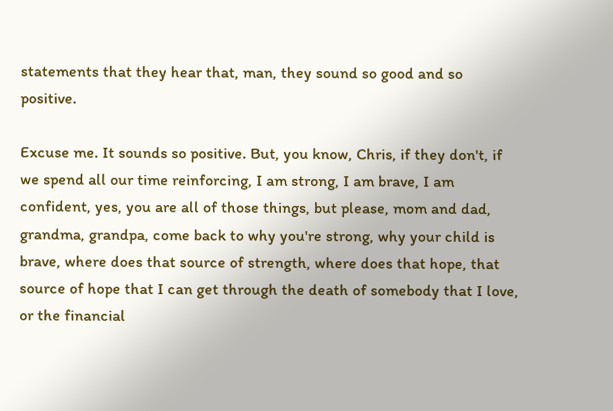statements that they hear that, man, they sound so good and so positive.

Excuse me. It sounds so positive. But, you know, Chris, if they don't, if we spend all our time reinforcing, I am strong, I am brave, I am confident, yes, you are all of those things, but please, mom and dad, grandma, grandpa, come back to why you're strong, why your child is brave, where does that source of strength, where does that hope, that source of hope that I can get through the death of somebody that I love, or the financial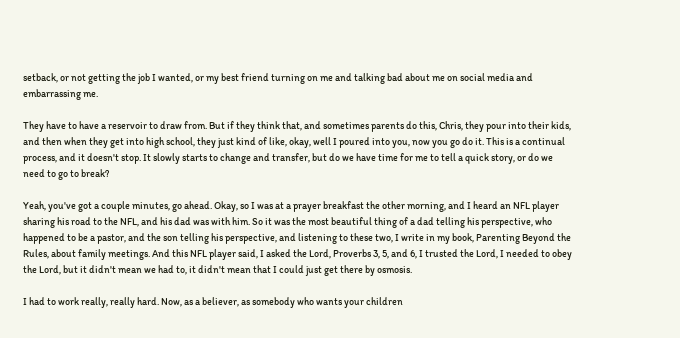setback, or not getting the job I wanted, or my best friend turning on me and talking bad about me on social media and embarrassing me.

They have to have a reservoir to draw from. But if they think that, and sometimes parents do this, Chris, they pour into their kids, and then when they get into high school, they just kind of like, okay, well I poured into you, now you go do it. This is a continual process, and it doesn't stop. It slowly starts to change and transfer, but do we have time for me to tell a quick story, or do we need to go to break?

Yeah, you've got a couple minutes, go ahead. Okay, so I was at a prayer breakfast the other morning, and I heard an NFL player sharing his road to the NFL, and his dad was with him. So it was the most beautiful thing of a dad telling his perspective, who happened to be a pastor, and the son telling his perspective, and listening to these two, I write in my book, Parenting Beyond the Rules, about family meetings. And this NFL player said, I asked the Lord, Proverbs 3, 5, and 6, I trusted the Lord, I needed to obey the Lord, but it didn't mean we had to, it didn't mean that I could just get there by osmosis.

I had to work really, really hard. Now, as a believer, as somebody who wants your children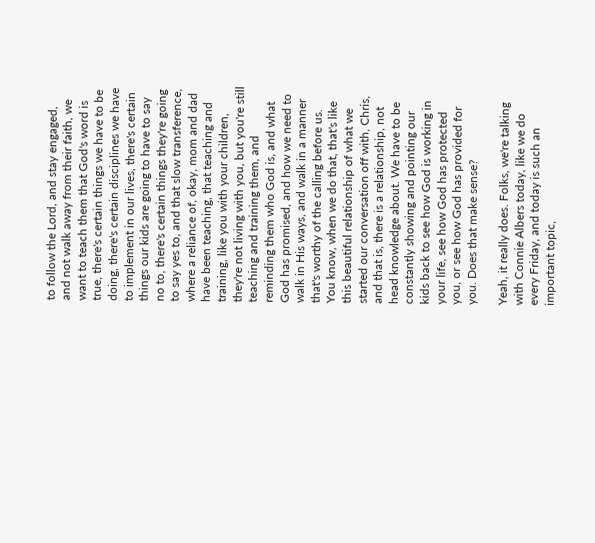to follow the Lord, and stay engaged, and not walk away from their faith, we want to teach them that God's word is true, there's certain things we have to be doing, there's certain disciplines we have to implement in our lives, there's certain things our kids are going to have to say no to, there's certain things they're going to say yes to, and that slow transference, where a reliance of, okay, mom and dad have been teaching, that teaching and training, like you with your children, they're not living with you, but you're still teaching and training them, and reminding them who God is, and what God has promised, and how we need to walk in His ways, and walk in a manner that's worthy of the calling before us. You know, when we do that, that's like this beautiful relationship of what we started our conversation off with, Chris, and that is, there is a relationship, not head knowledge about. We have to be constantly showing and pointing our kids back to see how God is working in your life, see how God has protected you, or see how God has provided for you. Does that make sense?

Yeah, it really does. Folks, we're talking with Connie Albers today, like we do every Friday, and today is such an important topic,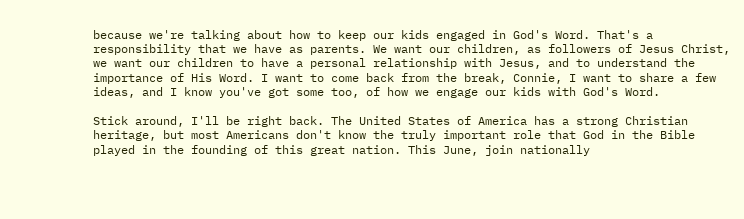because we're talking about how to keep our kids engaged in God's Word. That's a responsibility that we have as parents. We want our children, as followers of Jesus Christ, we want our children to have a personal relationship with Jesus, and to understand the importance of His Word. I want to come back from the break, Connie, I want to share a few ideas, and I know you've got some too, of how we engage our kids with God's Word.

Stick around, I'll be right back. The United States of America has a strong Christian heritage, but most Americans don't know the truly important role that God in the Bible played in the founding of this great nation. This June, join nationally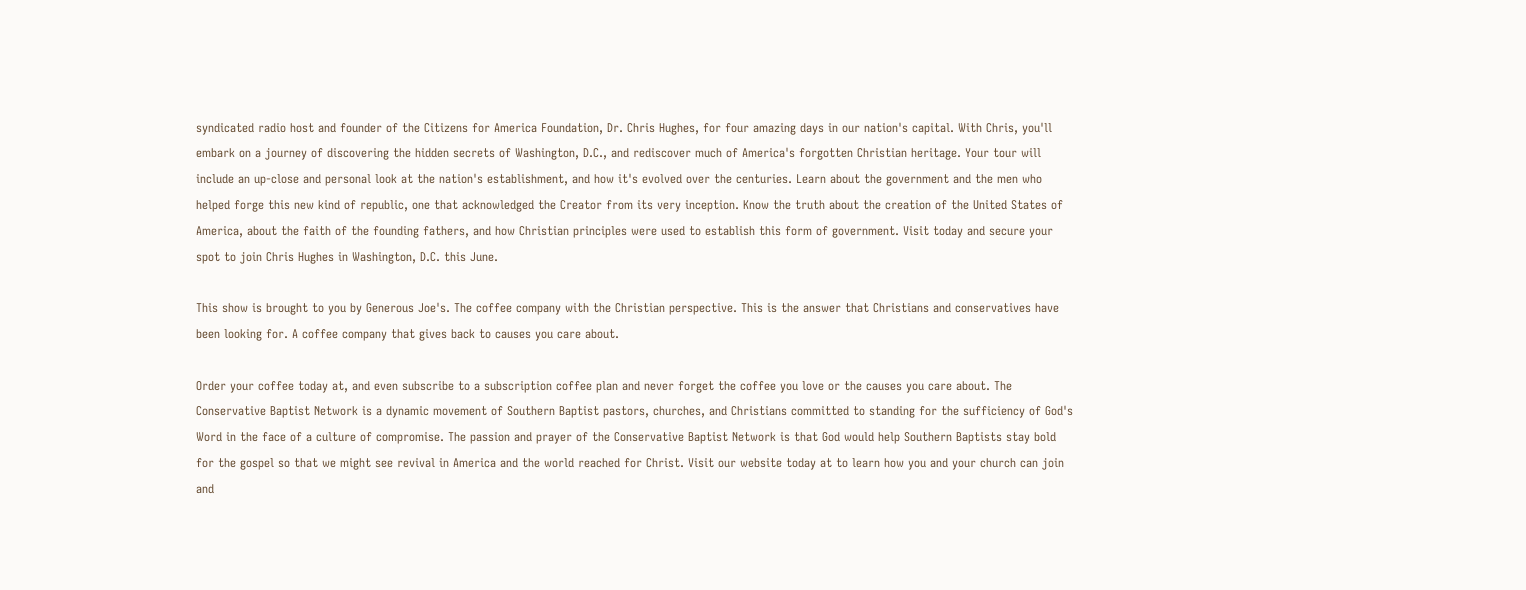syndicated radio host and founder of the Citizens for America Foundation, Dr. Chris Hughes, for four amazing days in our nation's capital. With Chris, you'll embark on a journey of discovering the hidden secrets of Washington, D.C., and rediscover much of America's forgotten Christian heritage. Your tour will include an up-close and personal look at the nation's establishment, and how it's evolved over the centuries. Learn about the government and the men who helped forge this new kind of republic, one that acknowledged the Creator from its very inception. Know the truth about the creation of the United States of America, about the faith of the founding fathers, and how Christian principles were used to establish this form of government. Visit today and secure your spot to join Chris Hughes in Washington, D.C. this June.

This show is brought to you by Generous Joe's. The coffee company with the Christian perspective. This is the answer that Christians and conservatives have been looking for. A coffee company that gives back to causes you care about.

Order your coffee today at, and even subscribe to a subscription coffee plan and never forget the coffee you love or the causes you care about. The Conservative Baptist Network is a dynamic movement of Southern Baptist pastors, churches, and Christians committed to standing for the sufficiency of God's Word in the face of a culture of compromise. The passion and prayer of the Conservative Baptist Network is that God would help Southern Baptists stay bold for the gospel so that we might see revival in America and the world reached for Christ. Visit our website today at to learn how you and your church can join and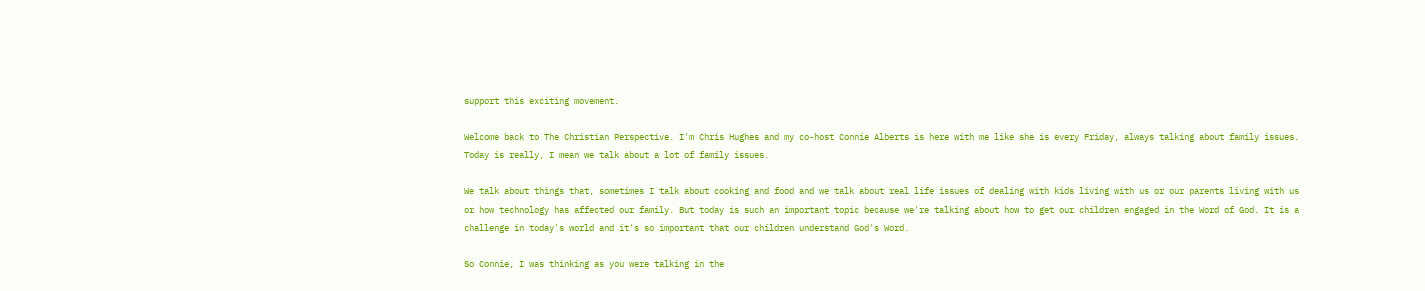support this exciting movement.

Welcome back to The Christian Perspective. I'm Chris Hughes and my co-host Connie Alberts is here with me like she is every Friday, always talking about family issues. Today is really, I mean we talk about a lot of family issues.

We talk about things that, sometimes I talk about cooking and food and we talk about real life issues of dealing with kids living with us or our parents living with us or how technology has affected our family. But today is such an important topic because we're talking about how to get our children engaged in the Word of God. It is a challenge in today's world and it's so important that our children understand God's Word.

So Connie, I was thinking as you were talking in the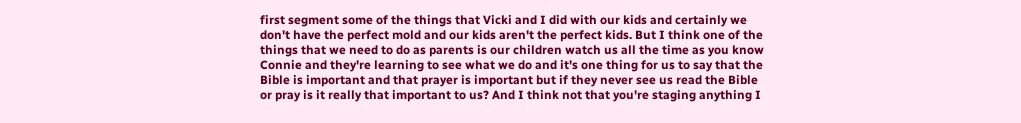first segment some of the things that Vicki and I did with our kids and certainly we don't have the perfect mold and our kids aren't the perfect kids. But I think one of the things that we need to do as parents is our children watch us all the time as you know Connie and they're learning to see what we do and it's one thing for us to say that the Bible is important and that prayer is important but if they never see us read the Bible or pray is it really that important to us? And I think not that you're staging anything I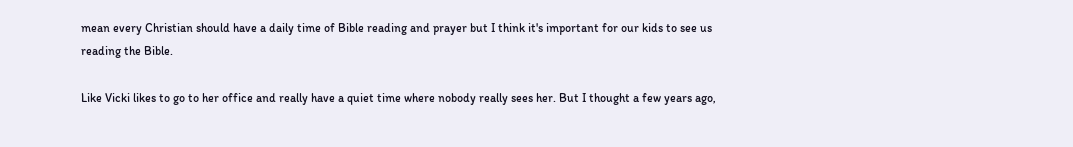mean every Christian should have a daily time of Bible reading and prayer but I think it's important for our kids to see us reading the Bible.

Like Vicki likes to go to her office and really have a quiet time where nobody really sees her. But I thought a few years ago,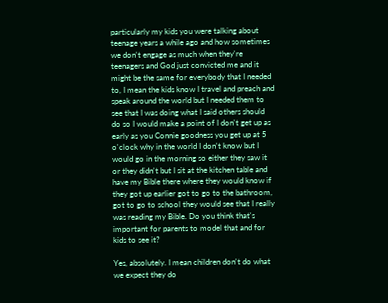particularly my kids you were talking about teenage years a while ago and how sometimes we don't engage as much when they're teenagers and God just convicted me and it might be the same for everybody that I needed to, I mean the kids know I travel and preach and speak around the world but I needed them to see that I was doing what I said others should do so I would make a point of I don't get up as early as you Connie goodness you get up at 5 o'clock why in the world I don't know but I would go in the morning so either they saw it or they didn't but I sit at the kitchen table and have my Bible there where they would know if they got up earlier got to go to the bathroom, got to go to school they would see that I really was reading my Bible. Do you think that's important for parents to model that and for kids to see it?

Yes, absolutely. I mean children don't do what we expect they do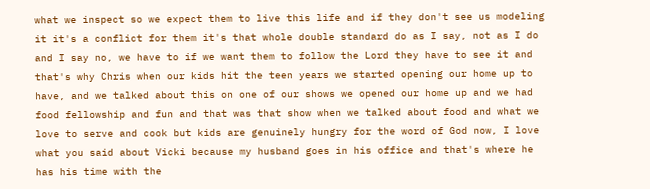what we inspect so we expect them to live this life and if they don't see us modeling it it's a conflict for them it's that whole double standard do as I say, not as I do and I say no, we have to if we want them to follow the Lord they have to see it and that's why Chris when our kids hit the teen years we started opening our home up to have, and we talked about this on one of our shows we opened our home up and we had food fellowship and fun and that was that show when we talked about food and what we love to serve and cook but kids are genuinely hungry for the word of God now, I love what you said about Vicki because my husband goes in his office and that's where he has his time with the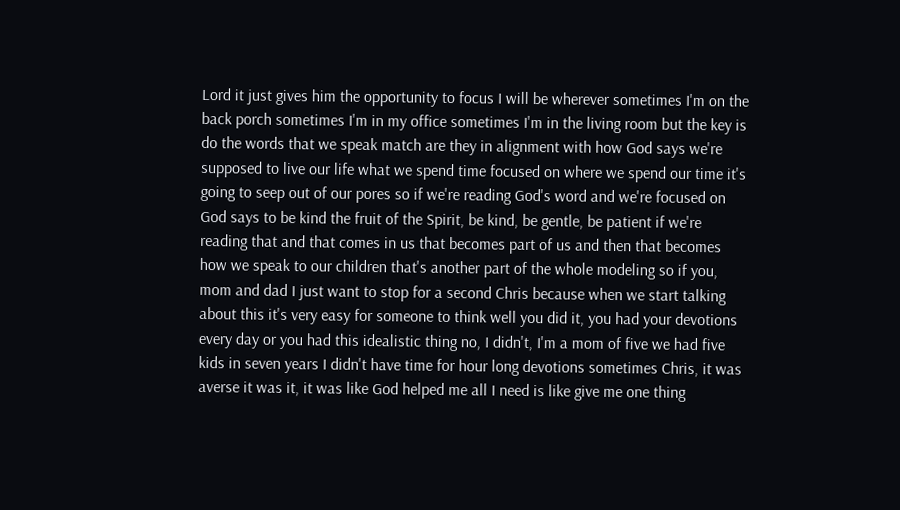Lord it just gives him the opportunity to focus I will be wherever sometimes I'm on the back porch sometimes I'm in my office sometimes I'm in the living room but the key is do the words that we speak match are they in alignment with how God says we're supposed to live our life what we spend time focused on where we spend our time it's going to seep out of our pores so if we're reading God's word and we're focused on God says to be kind the fruit of the Spirit, be kind, be gentle, be patient if we're reading that and that comes in us that becomes part of us and then that becomes how we speak to our children that's another part of the whole modeling so if you, mom and dad I just want to stop for a second Chris because when we start talking about this it's very easy for someone to think well you did it, you had your devotions every day or you had this idealistic thing no, I didn't, I'm a mom of five we had five kids in seven years I didn't have time for hour long devotions sometimes Chris, it was averse it was it, it was like God helped me all I need is like give me one thing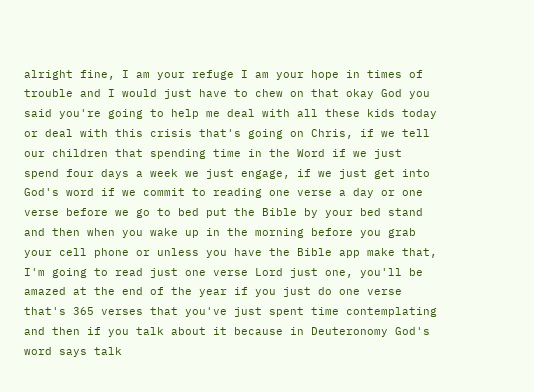alright fine, I am your refuge I am your hope in times of trouble and I would just have to chew on that okay God you said you're going to help me deal with all these kids today or deal with this crisis that's going on Chris, if we tell our children that spending time in the Word if we just spend four days a week we just engage, if we just get into God's word if we commit to reading one verse a day or one verse before we go to bed put the Bible by your bed stand and then when you wake up in the morning before you grab your cell phone or unless you have the Bible app make that, I'm going to read just one verse Lord just one, you'll be amazed at the end of the year if you just do one verse that's 365 verses that you've just spent time contemplating and then if you talk about it because in Deuteronomy God's word says talk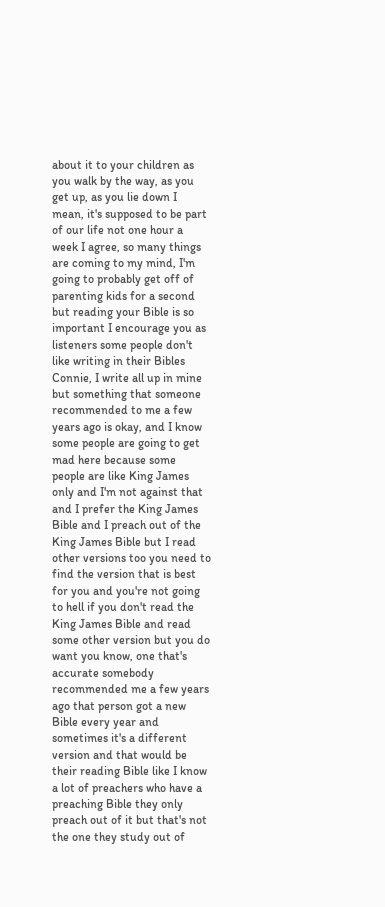about it to your children as you walk by the way, as you get up, as you lie down I mean, it's supposed to be part of our life not one hour a week I agree, so many things are coming to my mind, I'm going to probably get off of parenting kids for a second but reading your Bible is so important I encourage you as listeners some people don't like writing in their Bibles Connie, I write all up in mine but something that someone recommended to me a few years ago is okay, and I know some people are going to get mad here because some people are like King James only and I'm not against that and I prefer the King James Bible and I preach out of the King James Bible but I read other versions too you need to find the version that is best for you and you're not going to hell if you don't read the King James Bible and read some other version but you do want you know, one that's accurate somebody recommended me a few years ago that person got a new Bible every year and sometimes it's a different version and that would be their reading Bible like I know a lot of preachers who have a preaching Bible they only preach out of it but that's not the one they study out of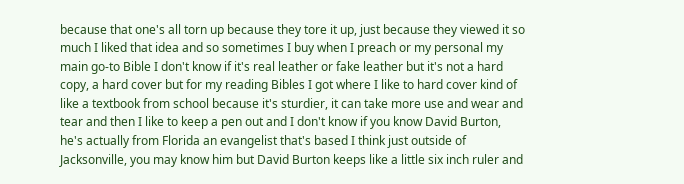because that one's all torn up because they tore it up, just because they viewed it so much I liked that idea and so sometimes I buy when I preach or my personal my main go-to Bible I don't know if it's real leather or fake leather but it's not a hard copy, a hard cover but for my reading Bibles I got where I like to hard cover kind of like a textbook from school because it's sturdier, it can take more use and wear and tear and then I like to keep a pen out and I don't know if you know David Burton, he's actually from Florida an evangelist that's based I think just outside of Jacksonville, you may know him but David Burton keeps like a little six inch ruler and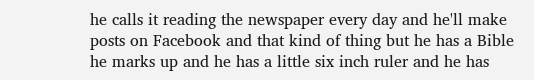he calls it reading the newspaper every day and he'll make posts on Facebook and that kind of thing but he has a Bible he marks up and he has a little six inch ruler and he has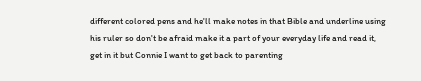different colored pens and he'll make notes in that Bible and underline using his ruler so don't be afraid make it a part of your everyday life and read it, get in it but Connie I want to get back to parenting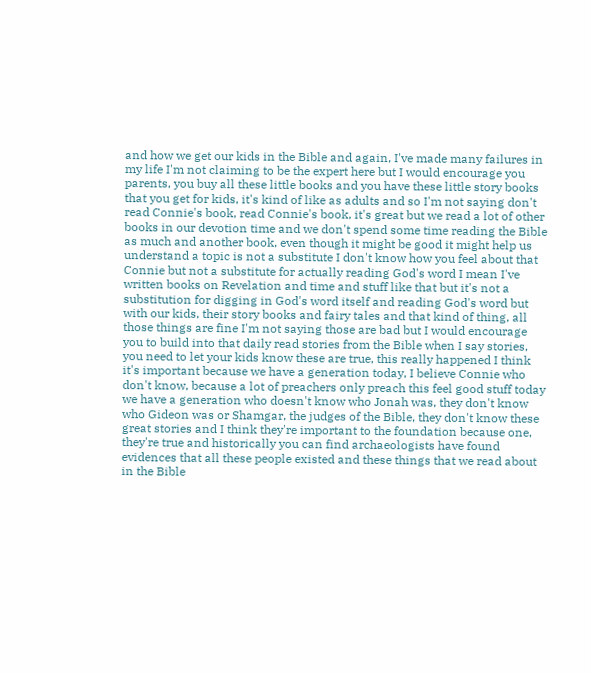and how we get our kids in the Bible and again, I've made many failures in my life I'm not claiming to be the expert here but I would encourage you parents, you buy all these little books and you have these little story books that you get for kids, it's kind of like as adults and so I'm not saying don't read Connie's book, read Connie's book, it's great but we read a lot of other books in our devotion time and we don't spend some time reading the Bible as much and another book, even though it might be good it might help us understand a topic is not a substitute I don't know how you feel about that Connie but not a substitute for actually reading God's word I mean I've written books on Revelation and time and stuff like that but it's not a substitution for digging in God's word itself and reading God's word but with our kids, their story books and fairy tales and that kind of thing, all those things are fine I'm not saying those are bad but I would encourage you to build into that daily read stories from the Bible when I say stories, you need to let your kids know these are true, this really happened I think it's important because we have a generation today, I believe Connie who don't know, because a lot of preachers only preach this feel good stuff today we have a generation who doesn't know who Jonah was, they don't know who Gideon was or Shamgar, the judges of the Bible, they don't know these great stories and I think they're important to the foundation because one, they're true and historically you can find archaeologists have found evidences that all these people existed and these things that we read about in the Bible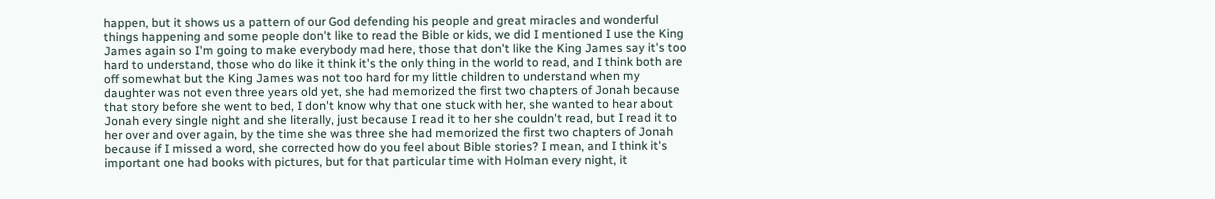happen, but it shows us a pattern of our God defending his people and great miracles and wonderful things happening and some people don't like to read the Bible or kids, we did I mentioned I use the King James again so I'm going to make everybody mad here, those that don't like the King James say it's too hard to understand, those who do like it think it's the only thing in the world to read, and I think both are off somewhat but the King James was not too hard for my little children to understand when my daughter was not even three years old yet, she had memorized the first two chapters of Jonah because that story before she went to bed, I don't know why that one stuck with her, she wanted to hear about Jonah every single night and she literally, just because I read it to her she couldn't read, but I read it to her over and over again, by the time she was three she had memorized the first two chapters of Jonah because if I missed a word, she corrected how do you feel about Bible stories? I mean, and I think it's important one had books with pictures, but for that particular time with Holman every night, it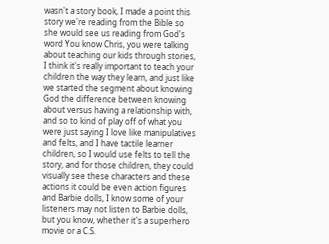wasn't a story book, I made a point this story we're reading from the Bible so she would see us reading from God's word You know Chris, you were talking about teaching our kids through stories, I think it's really important to teach your children the way they learn, and just like we started the segment about knowing God the difference between knowing about versus having a relationship with, and so to kind of play off of what you were just saying I love like manipulatives and felts, and I have tactile learner children, so I would use felts to tell the story, and for those children, they could visually see these characters and these actions it could be even action figures and Barbie dolls, I know some of your listeners may not listen to Barbie dolls, but you know, whether it's a superhero movie or a C.S.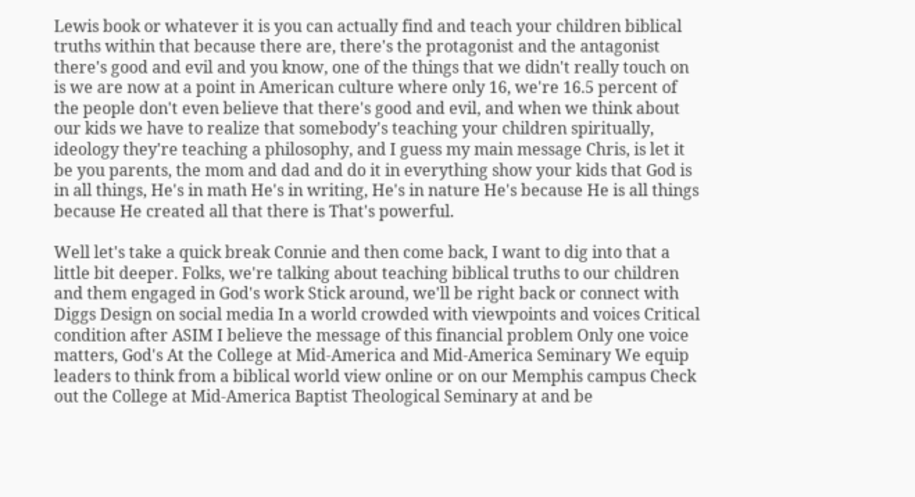Lewis book or whatever it is you can actually find and teach your children biblical truths within that because there are, there's the protagonist and the antagonist there's good and evil and you know, one of the things that we didn't really touch on is we are now at a point in American culture where only 16, we're 16.5 percent of the people don't even believe that there's good and evil, and when we think about our kids we have to realize that somebody's teaching your children spiritually, ideology they're teaching a philosophy, and I guess my main message Chris, is let it be you parents, the mom and dad and do it in everything show your kids that God is in all things, He's in math He's in writing, He's in nature He's because He is all things because He created all that there is That's powerful.

Well let's take a quick break Connie and then come back, I want to dig into that a little bit deeper. Folks, we're talking about teaching biblical truths to our children and them engaged in God's work Stick around, we'll be right back or connect with Diggs Design on social media In a world crowded with viewpoints and voices Critical condition after ASIM I believe the message of this financial problem Only one voice matters, God's At the College at Mid-America and Mid-America Seminary We equip leaders to think from a biblical world view online or on our Memphis campus Check out the College at Mid-America Baptist Theological Seminary at and be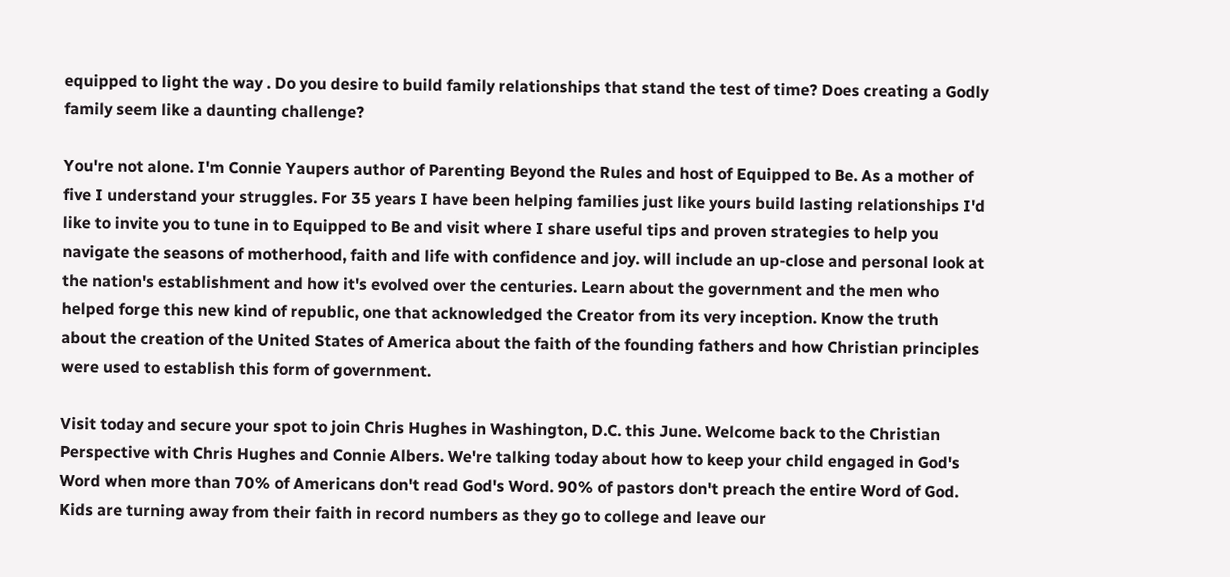equipped to light the way . Do you desire to build family relationships that stand the test of time? Does creating a Godly family seem like a daunting challenge?

You're not alone. I'm Connie Yaupers author of Parenting Beyond the Rules and host of Equipped to Be. As a mother of five I understand your struggles. For 35 years I have been helping families just like yours build lasting relationships I'd like to invite you to tune in to Equipped to Be and visit where I share useful tips and proven strategies to help you navigate the seasons of motherhood, faith and life with confidence and joy. will include an up-close and personal look at the nation's establishment and how it's evolved over the centuries. Learn about the government and the men who helped forge this new kind of republic, one that acknowledged the Creator from its very inception. Know the truth about the creation of the United States of America about the faith of the founding fathers and how Christian principles were used to establish this form of government.

Visit today and secure your spot to join Chris Hughes in Washington, D.C. this June. Welcome back to the Christian Perspective with Chris Hughes and Connie Albers. We're talking today about how to keep your child engaged in God's Word when more than 70% of Americans don't read God's Word. 90% of pastors don't preach the entire Word of God. Kids are turning away from their faith in record numbers as they go to college and leave our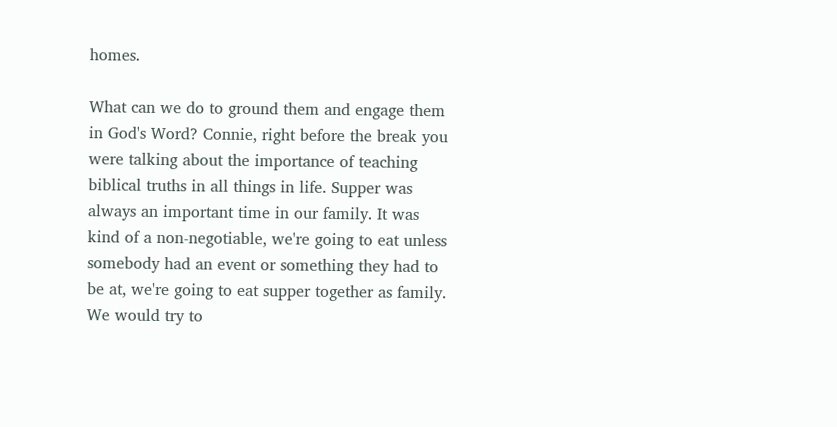homes.

What can we do to ground them and engage them in God's Word? Connie, right before the break you were talking about the importance of teaching biblical truths in all things in life. Supper was always an important time in our family. It was kind of a non-negotiable, we're going to eat unless somebody had an event or something they had to be at, we're going to eat supper together as family. We would try to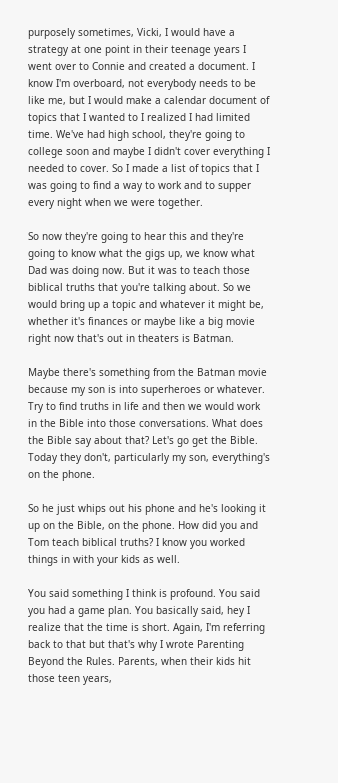purposely sometimes, Vicki, I would have a strategy at one point in their teenage years I went over to Connie and created a document. I know I'm overboard, not everybody needs to be like me, but I would make a calendar document of topics that I wanted to I realized I had limited time. We've had high school, they're going to college soon and maybe I didn't cover everything I needed to cover. So I made a list of topics that I was going to find a way to work and to supper every night when we were together.

So now they're going to hear this and they're going to know what the gigs up, we know what Dad was doing now. But it was to teach those biblical truths that you're talking about. So we would bring up a topic and whatever it might be, whether it's finances or maybe like a big movie right now that's out in theaters is Batman.

Maybe there's something from the Batman movie because my son is into superheroes or whatever. Try to find truths in life and then we would work in the Bible into those conversations. What does the Bible say about that? Let's go get the Bible. Today they don't, particularly my son, everything's on the phone.

So he just whips out his phone and he's looking it up on the Bible, on the phone. How did you and Tom teach biblical truths? I know you worked things in with your kids as well.

You said something I think is profound. You said you had a game plan. You basically said, hey I realize that the time is short. Again, I'm referring back to that but that's why I wrote Parenting Beyond the Rules. Parents, when their kids hit those teen years,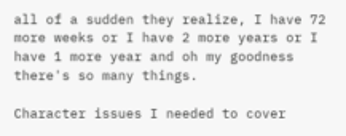all of a sudden they realize, I have 72 more weeks or I have 2 more years or I have 1 more year and oh my goodness there's so many things.

Character issues I needed to cover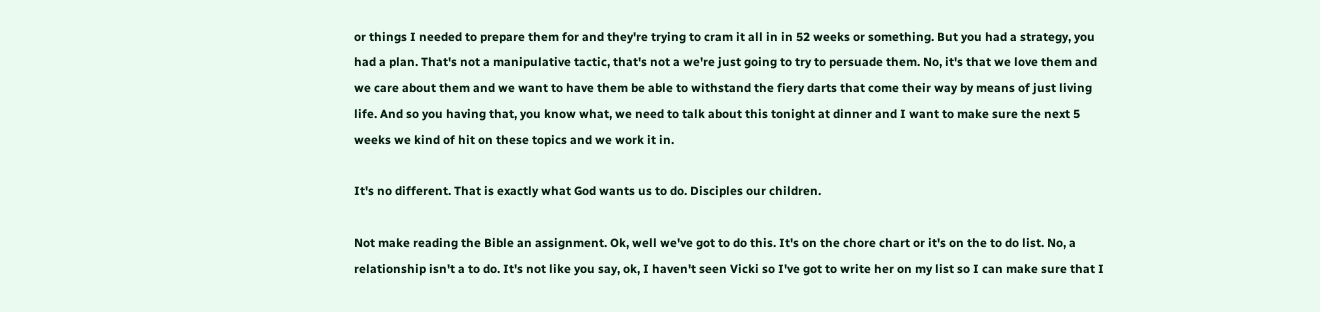or things I needed to prepare them for and they're trying to cram it all in in 52 weeks or something. But you had a strategy, you had a plan. That's not a manipulative tactic, that's not a we're just going to try to persuade them. No, it's that we love them and we care about them and we want to have them be able to withstand the fiery darts that come their way by means of just living life. And so you having that, you know what, we need to talk about this tonight at dinner and I want to make sure the next 5 weeks we kind of hit on these topics and we work it in.

It's no different. That is exactly what God wants us to do. Disciples our children.

Not make reading the Bible an assignment. Ok, well we've got to do this. It's on the chore chart or it's on the to do list. No, a relationship isn't a to do. It's not like you say, ok, I haven't seen Vicki so I've got to write her on my list so I can make sure that I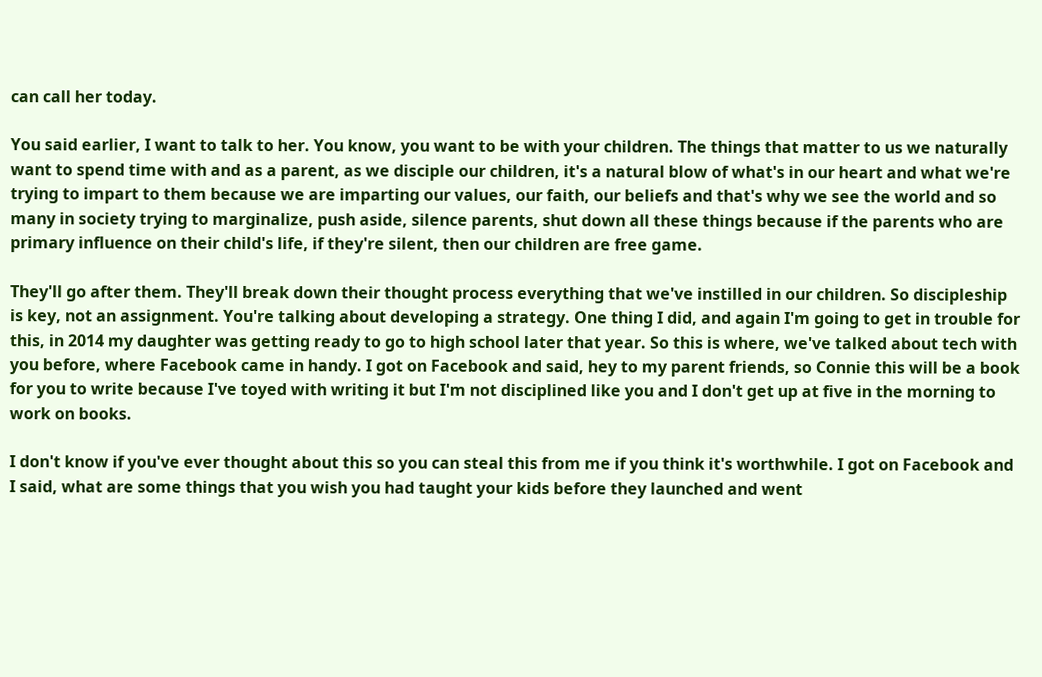can call her today.

You said earlier, I want to talk to her. You know, you want to be with your children. The things that matter to us we naturally want to spend time with and as a parent, as we disciple our children, it's a natural blow of what's in our heart and what we're trying to impart to them because we are imparting our values, our faith, our beliefs and that's why we see the world and so many in society trying to marginalize, push aside, silence parents, shut down all these things because if the parents who are primary influence on their child's life, if they're silent, then our children are free game.

They'll go after them. They'll break down their thought process everything that we've instilled in our children. So discipleship is key, not an assignment. You're talking about developing a strategy. One thing I did, and again I'm going to get in trouble for this, in 2014 my daughter was getting ready to go to high school later that year. So this is where, we've talked about tech with you before, where Facebook came in handy. I got on Facebook and said, hey to my parent friends, so Connie this will be a book for you to write because I've toyed with writing it but I'm not disciplined like you and I don't get up at five in the morning to work on books.

I don't know if you've ever thought about this so you can steal this from me if you think it's worthwhile. I got on Facebook and I said, what are some things that you wish you had taught your kids before they launched and went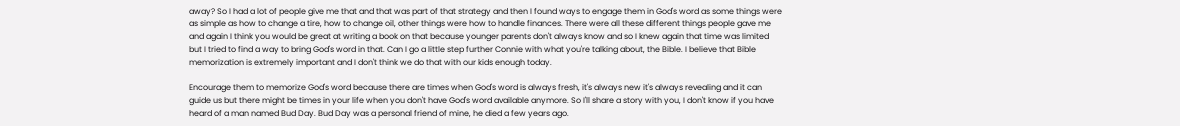away? So I had a lot of people give me that and that was part of that strategy and then I found ways to engage them in God's word as some things were as simple as how to change a tire, how to change oil, other things were how to handle finances. There were all these different things people gave me and again I think you would be great at writing a book on that because younger parents don't always know and so I knew again that time was limited but I tried to find a way to bring God's word in that. Can I go a little step further Connie with what you're talking about, the Bible. I believe that Bible memorization is extremely important and I don't think we do that with our kids enough today.

Encourage them to memorize God's word because there are times when God's word is always fresh, it's always new it's always revealing and it can guide us but there might be times in your life when you don't have God's word available anymore. So I'll share a story with you, I don't know if you have heard of a man named Bud Day. Bud Day was a personal friend of mine, he died a few years ago.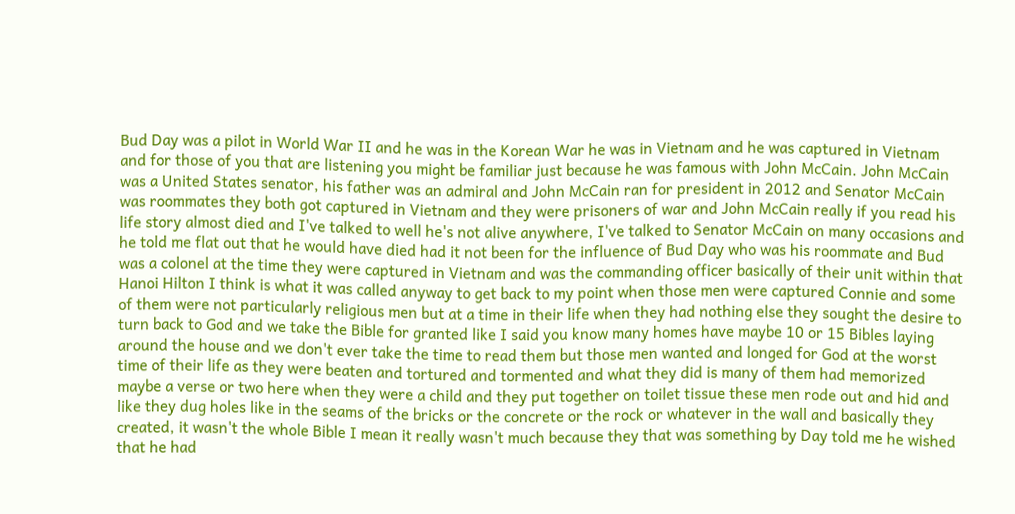Bud Day was a pilot in World War II and he was in the Korean War he was in Vietnam and he was captured in Vietnam and for those of you that are listening you might be familiar just because he was famous with John McCain. John McCain was a United States senator, his father was an admiral and John McCain ran for president in 2012 and Senator McCain was roommates they both got captured in Vietnam and they were prisoners of war and John McCain really if you read his life story almost died and I've talked to well he's not alive anywhere, I've talked to Senator McCain on many occasions and he told me flat out that he would have died had it not been for the influence of Bud Day who was his roommate and Bud was a colonel at the time they were captured in Vietnam and was the commanding officer basically of their unit within that Hanoi Hilton I think is what it was called anyway to get back to my point when those men were captured Connie and some of them were not particularly religious men but at a time in their life when they had nothing else they sought the desire to turn back to God and we take the Bible for granted like I said you know many homes have maybe 10 or 15 Bibles laying around the house and we don't ever take the time to read them but those men wanted and longed for God at the worst time of their life as they were beaten and tortured and tormented and what they did is many of them had memorized maybe a verse or two here when they were a child and they put together on toilet tissue these men rode out and hid and like they dug holes like in the seams of the bricks or the concrete or the rock or whatever in the wall and basically they created, it wasn't the whole Bible I mean it really wasn't much because they that was something by Day told me he wished that he had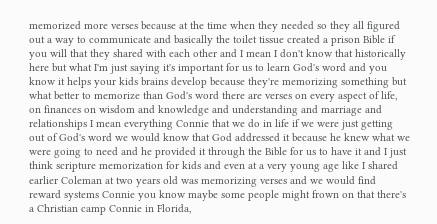memorized more verses because at the time when they needed so they all figured out a way to communicate and basically the toilet tissue created a prison Bible if you will that they shared with each other and I mean I don't know that historically here but what I'm just saying it's important for us to learn God's word and you know it helps your kids brains develop because they're memorizing something but what better to memorize than God's word there are verses on every aspect of life, on finances on wisdom and knowledge and understanding and marriage and relationships I mean everything Connie that we do in life if we were just getting out of God's word we would know that God addressed it because he knew what we were going to need and he provided it through the Bible for us to have it and I just think scripture memorization for kids and even at a very young age like I shared earlier Coleman at two years old was memorizing verses and we would find reward systems Connie you know maybe some people might frown on that there's a Christian camp Connie in Florida,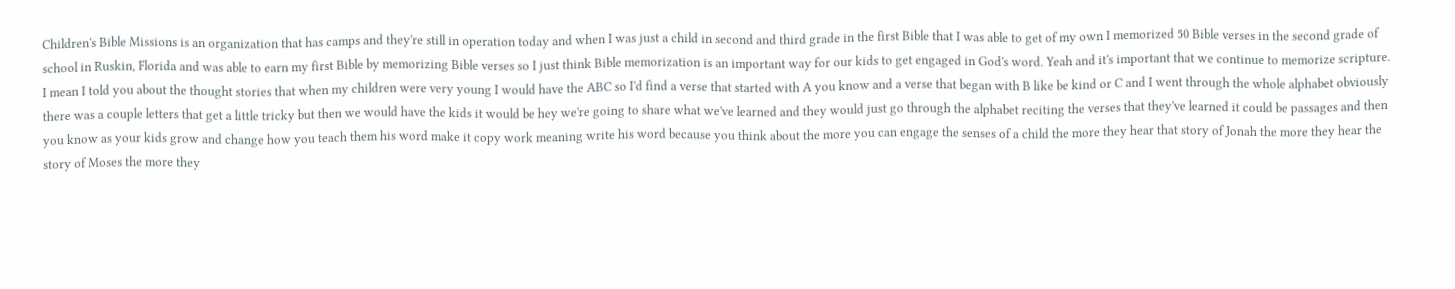Children's Bible Missions is an organization that has camps and they're still in operation today and when I was just a child in second and third grade in the first Bible that I was able to get of my own I memorized 50 Bible verses in the second grade of school in Ruskin, Florida and was able to earn my first Bible by memorizing Bible verses so I just think Bible memorization is an important way for our kids to get engaged in God's word. Yeah and it's important that we continue to memorize scripture. I mean I told you about the thought stories that when my children were very young I would have the ABC so I'd find a verse that started with A you know and a verse that began with B like be kind or C and I went through the whole alphabet obviously there was a couple letters that get a little tricky but then we would have the kids it would be hey we're going to share what we've learned and they would just go through the alphabet reciting the verses that they've learned it could be passages and then you know as your kids grow and change how you teach them his word make it copy work meaning write his word because you think about the more you can engage the senses of a child the more they hear that story of Jonah the more they hear the story of Moses the more they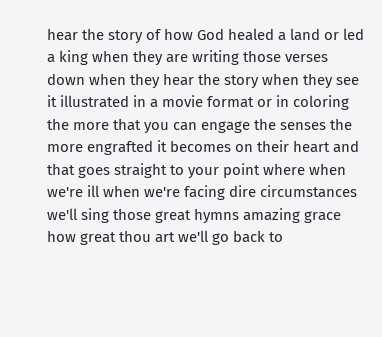hear the story of how God healed a land or led a king when they are writing those verses down when they hear the story when they see it illustrated in a movie format or in coloring the more that you can engage the senses the more engrafted it becomes on their heart and that goes straight to your point where when we're ill when we're facing dire circumstances we'll sing those great hymns amazing grace how great thou art we'll go back to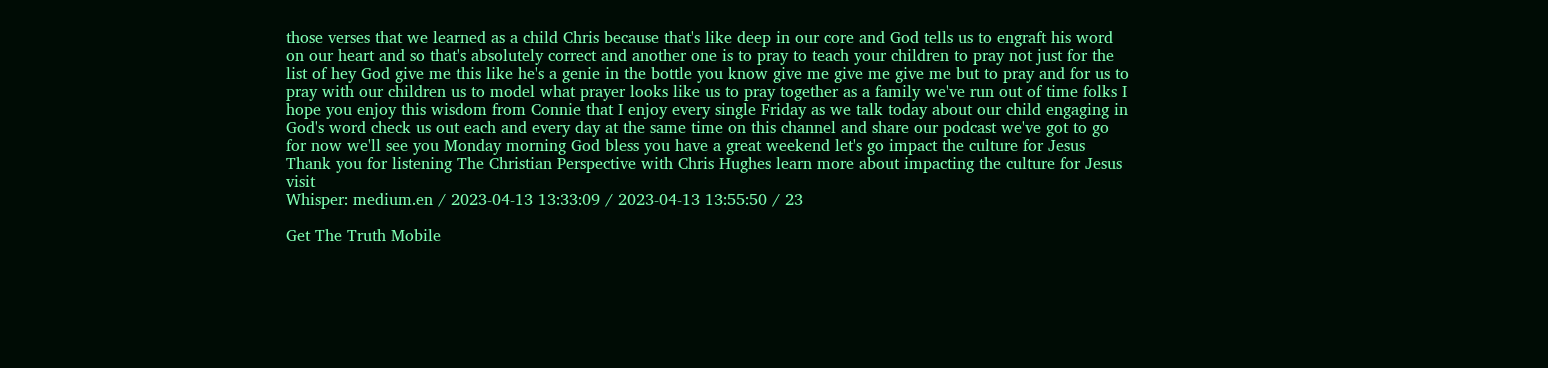those verses that we learned as a child Chris because that's like deep in our core and God tells us to engraft his word on our heart and so that's absolutely correct and another one is to pray to teach your children to pray not just for the list of hey God give me this like he's a genie in the bottle you know give me give me give me but to pray and for us to pray with our children us to model what prayer looks like us to pray together as a family we've run out of time folks I hope you enjoy this wisdom from Connie that I enjoy every single Friday as we talk today about our child engaging in God's word check us out each and every day at the same time on this channel and share our podcast we've got to go for now we'll see you Monday morning God bless you have a great weekend let's go impact the culture for Jesus Thank you for listening The Christian Perspective with Chris Hughes learn more about impacting the culture for Jesus visit
Whisper: medium.en / 2023-04-13 13:33:09 / 2023-04-13 13:55:50 / 23

Get The Truth Mobile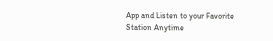App and Listen to your Favorite Station Anytime